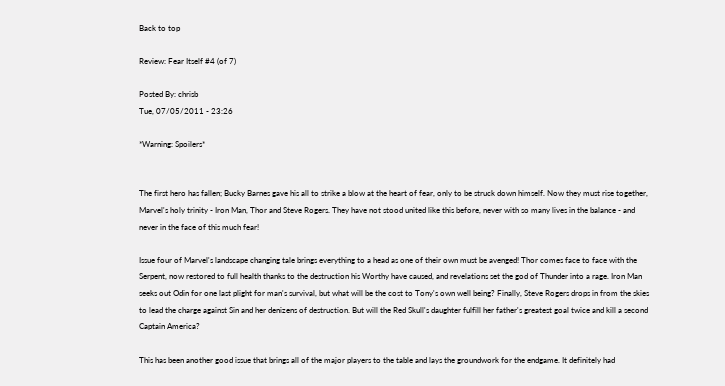Back to top

Review: Fear Itself #4 (of 7)

Posted By: chrisb
Tue, 07/05/2011 - 23:26

*Warning: Spoilers*


The first hero has fallen; Bucky Barnes gave his all to strike a blow at the heart of fear, only to be struck down himself. Now they must rise together, Marvel's holy trinity - Iron Man, Thor and Steve Rogers. They have not stood united like this before, never with so many lives in the balance - and never in the face of this much fear!

Issue four of Marvel's landscape changing tale brings everything to a head as one of their own must be avenged! Thor comes face to face with the Serpent, now restored to full health thanks to the destruction his Worthy have caused, and revelations set the god of Thunder into a rage. Iron Man seeks out Odin for one last plight for man's survival, but what will be the cost to Tony's own well being? Finally, Steve Rogers drops in from the skies to lead the charge against Sin and her denizens of destruction. But will the Red Skull's daughter fulfill her father's greatest goal twice and kill a second Captain America?

This has been another good issue that brings all of the major players to the table and lays the groundwork for the endgame. It definitely had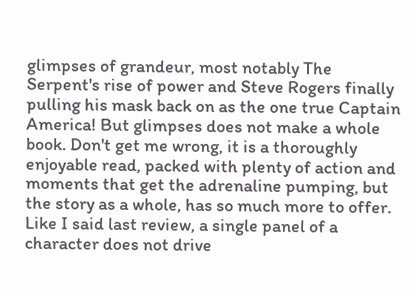glimpses of grandeur, most notably The Serpent's rise of power and Steve Rogers finally pulling his mask back on as the one true Captain America! But glimpses does not make a whole book. Don't get me wrong, it is a thoroughly enjoyable read, packed with plenty of action and moments that get the adrenaline pumping, but the story as a whole, has so much more to offer. Like I said last review, a single panel of a character does not drive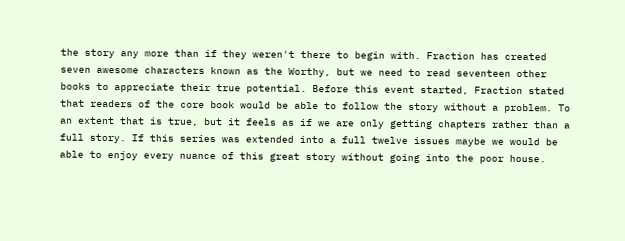the story any more than if they weren't there to begin with. Fraction has created seven awesome characters known as the Worthy, but we need to read seventeen other books to appreciate their true potential. Before this event started, Fraction stated that readers of the core book would be able to follow the story without a problem. To an extent that is true, but it feels as if we are only getting chapters rather than a full story. If this series was extended into a full twelve issues maybe we would be able to enjoy every nuance of this great story without going into the poor house.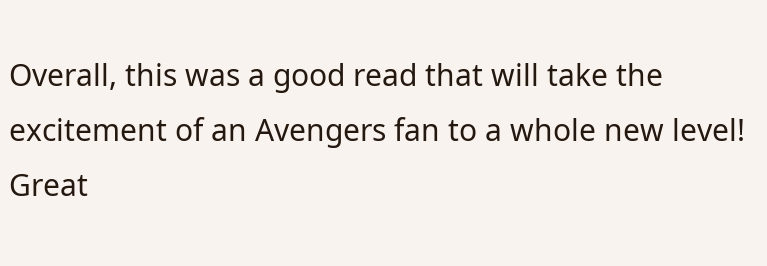Overall, this was a good read that will take the excitement of an Avengers fan to a whole new level! Great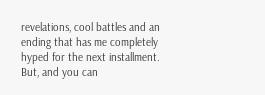revelations, cool battles and an ending that has me completely hyped for the next installment. But, and you can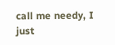call me needy, I just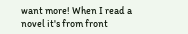want more! When I read a novel it's from front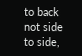to back not side to side,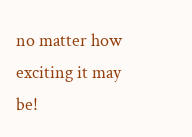no matter how exciting it may be!